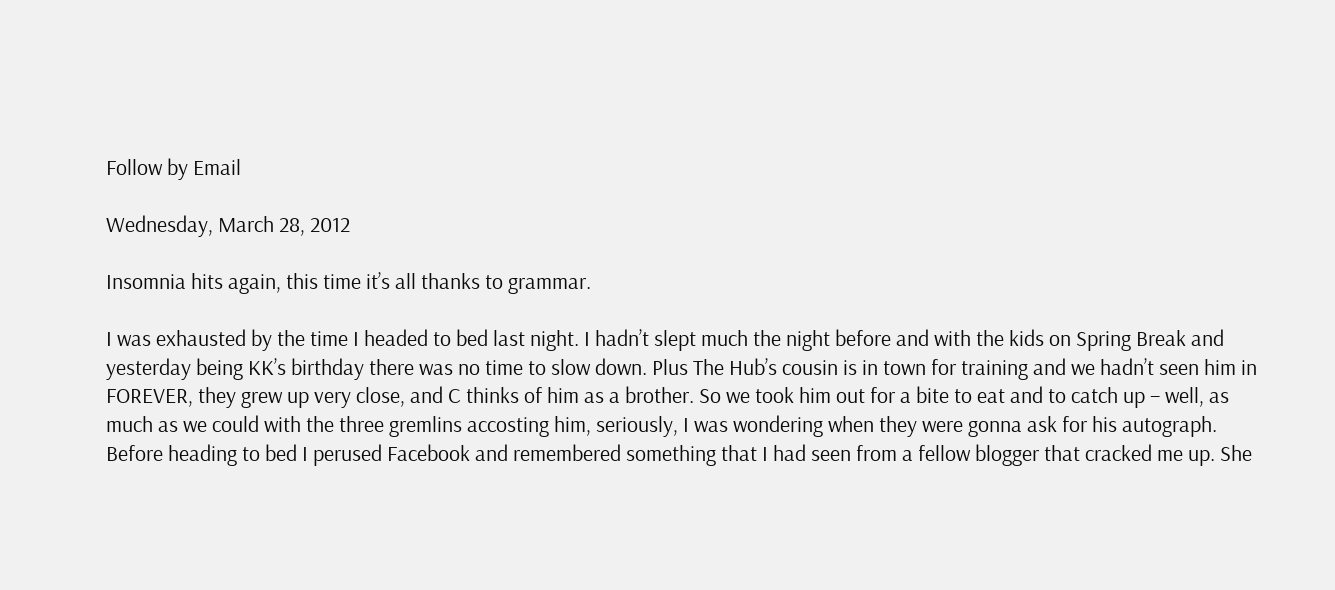Follow by Email

Wednesday, March 28, 2012

Insomnia hits again, this time it’s all thanks to grammar.

I was exhausted by the time I headed to bed last night. I hadn’t slept much the night before and with the kids on Spring Break and yesterday being KK’s birthday there was no time to slow down. Plus The Hub’s cousin is in town for training and we hadn’t seen him in FOREVER, they grew up very close, and C thinks of him as a brother. So we took him out for a bite to eat and to catch up – well, as much as we could with the three gremlins accosting him, seriously, I was wondering when they were gonna ask for his autograph.
Before heading to bed I perused Facebook and remembered something that I had seen from a fellow blogger that cracked me up. She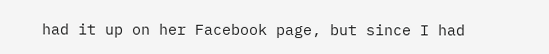had it up on her Facebook page, but since I had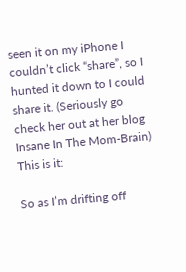seen it on my iPhone I couldn’t click “share”, so I hunted it down to I could share it. (Seriously go check her out at her blog Insane In The Mom-Brain)
This is it:

So as I’m drifting off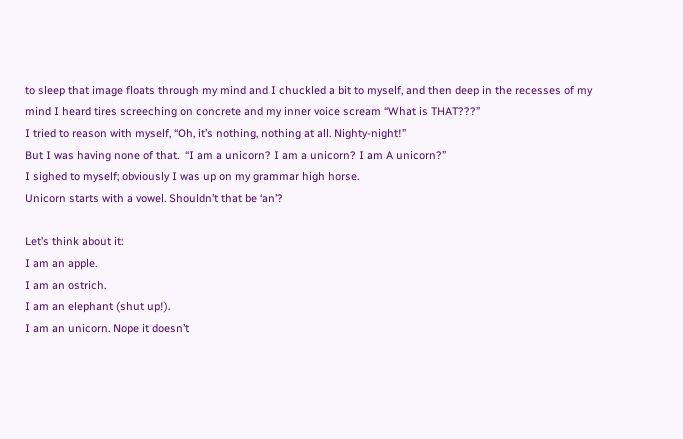to sleep that image floats through my mind and I chuckled a bit to myself, and then deep in the recesses of my mind I heard tires screeching on concrete and my inner voice scream “What is THAT???”
I tried to reason with myself, “Oh, it’s nothing, nothing at all. Nighty-night!”
But I was having none of that.  “I am a unicorn? I am a unicorn? I am A unicorn?”
I sighed to myself; obviously I was up on my grammar high horse.
Unicorn starts with a vowel. Shouldn’t that be ‘an’?

Let’s think about it:
I am an apple.
I am an ostrich.
I am an elephant (shut up!).
I am an unicorn. Nope it doesn’t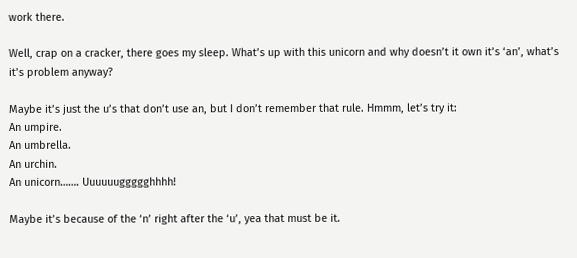work there.

Well, crap on a cracker, there goes my sleep. What’s up with this unicorn and why doesn’t it own it’s ‘an’, what’s it’s problem anyway?

Maybe it’s just the u’s that don’t use an, but I don’t remember that rule. Hmmm, let’s try it:
An umpire.
An umbrella.
An urchin.
An unicorn……. Uuuuuuggggghhhh!

Maybe it’s because of the ‘n’ right after the ‘u’, yea that must be it.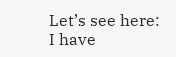Let’s see here:
I have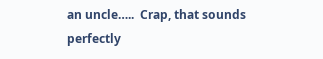an uncle…..  Crap, that sounds perfectly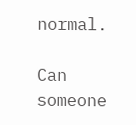normal.

Can someone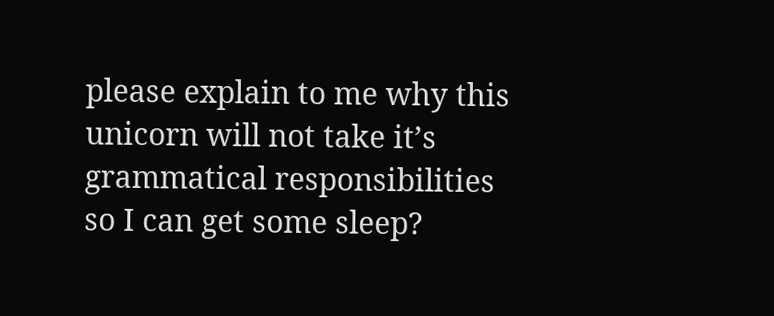please explain to me why this unicorn will not take it’s grammatical responsibilities so I can get some sleep?